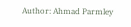Author: Ahmad Parmley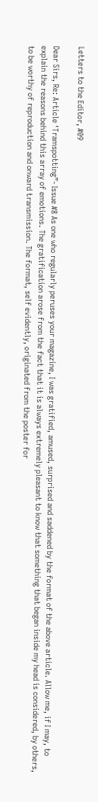Letters to the Editor, #09

Dear Sirs, Re: Article ‘Tramspotting”- Issue #8 As one who regularly peruses your magazine, I was gratified, amused, surprised and saddened by the format of the above article. Allow me, if I may, to explain the reasons behind this array of emotions. The gratification arose from the fact that it is always extremely pleasant to know that something that began inside my head is considered, by others, to be worthy of reproduction and onward transmission. The format, self evidently, originated from the poster for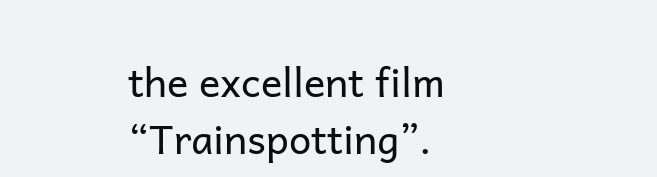the excellent film “Trainspotting”.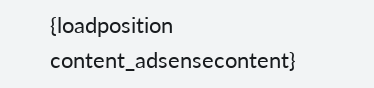{loadposition content_adsensecontent}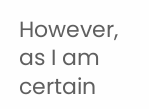However, as I am certain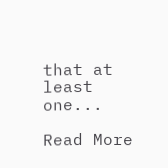that at least one...

Read More